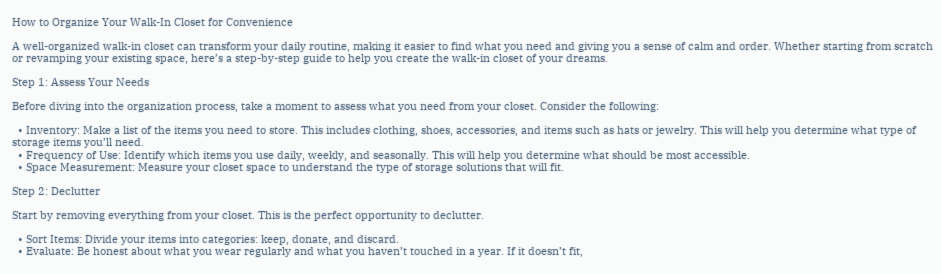How to Organize Your Walk-In Closet for Convenience

A well-organized walk-in closet can transform your daily routine, making it easier to find what you need and giving you a sense of calm and order. Whether starting from scratch or revamping your existing space, here’s a step-by-step guide to help you create the walk-in closet of your dreams.

Step 1: Assess Your Needs

Before diving into the organization process, take a moment to assess what you need from your closet. Consider the following:

  • Inventory: Make a list of the items you need to store. This includes clothing, shoes, accessories, and items such as hats or jewelry. This will help you determine what type of storage items you’ll need.
  • Frequency of Use: Identify which items you use daily, weekly, and seasonally. This will help you determine what should be most accessible.
  • Space Measurement: Measure your closet space to understand the type of storage solutions that will fit.

Step 2: Declutter

Start by removing everything from your closet. This is the perfect opportunity to declutter.

  • Sort Items: Divide your items into categories: keep, donate, and discard.
  • Evaluate: Be honest about what you wear regularly and what you haven’t touched in a year. If it doesn’t fit,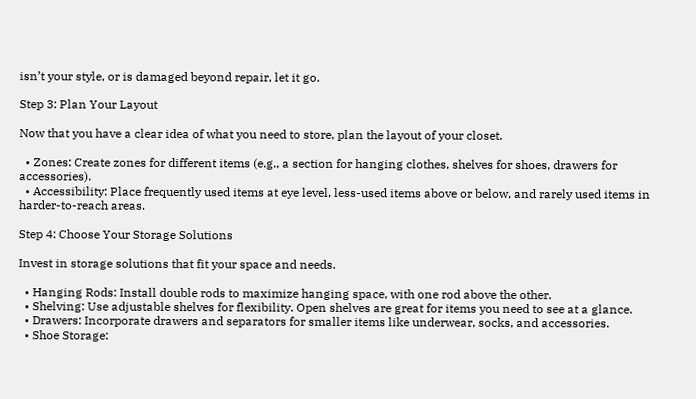isn’t your style, or is damaged beyond repair, let it go.

Step 3: Plan Your Layout

Now that you have a clear idea of what you need to store, plan the layout of your closet.

  • Zones: Create zones for different items (e.g., a section for hanging clothes, shelves for shoes, drawers for accessories).
  • Accessibility: Place frequently used items at eye level, less-used items above or below, and rarely used items in harder-to-reach areas.

Step 4: Choose Your Storage Solutions

Invest in storage solutions that fit your space and needs.

  • Hanging Rods: Install double rods to maximize hanging space, with one rod above the other.
  • Shelving: Use adjustable shelves for flexibility. Open shelves are great for items you need to see at a glance.
  • Drawers: Incorporate drawers and separators for smaller items like underwear, socks, and accessories.
  • Shoe Storage: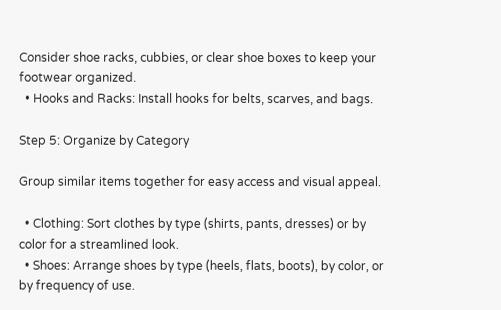Consider shoe racks, cubbies, or clear shoe boxes to keep your footwear organized.
  • Hooks and Racks: Install hooks for belts, scarves, and bags.

Step 5: Organize by Category

Group similar items together for easy access and visual appeal.

  • Clothing: Sort clothes by type (shirts, pants, dresses) or by color for a streamlined look.
  • Shoes: Arrange shoes by type (heels, flats, boots), by color, or by frequency of use.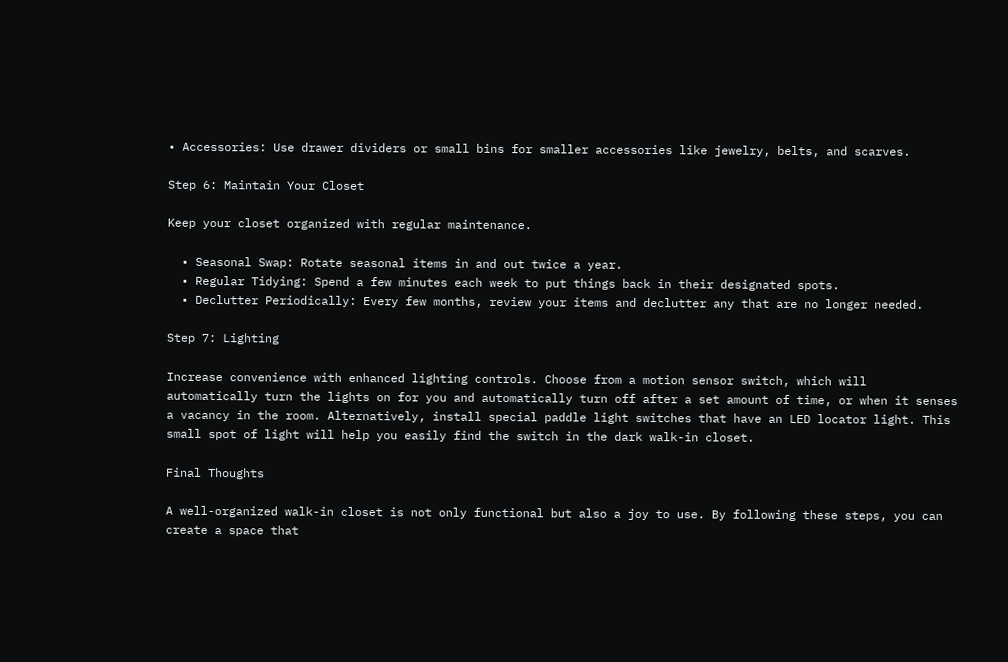• Accessories: Use drawer dividers or small bins for smaller accessories like jewelry, belts, and scarves.

Step 6: Maintain Your Closet

Keep your closet organized with regular maintenance.

  • Seasonal Swap: Rotate seasonal items in and out twice a year.
  • Regular Tidying: Spend a few minutes each week to put things back in their designated spots.
  • Declutter Periodically: Every few months, review your items and declutter any that are no longer needed.

Step 7: Lighting

Increase convenience with enhanced lighting controls. Choose from a motion sensor switch, which will automatically turn the lights on for you and automatically turn off after a set amount of time, or when it senses a vacancy in the room. Alternatively, install special paddle light switches that have an LED locator light. This small spot of light will help you easily find the switch in the dark walk-in closet.

Final Thoughts

A well-organized walk-in closet is not only functional but also a joy to use. By following these steps, you can create a space that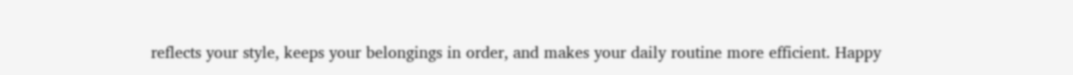reflects your style, keeps your belongings in order, and makes your daily routine more efficient. Happy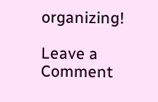organizing!

Leave a Comment